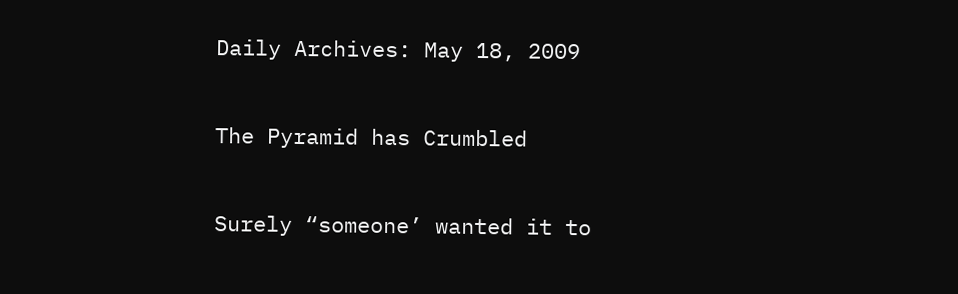Daily Archives: May 18, 2009

The Pyramid has Crumbled

Surely “someone’ wanted it to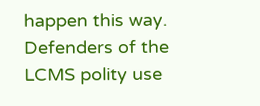happen this way.  Defenders of the LCMS polity use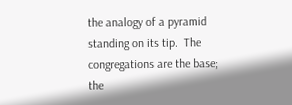the analogy of a pyramid standing on its tip.  The congregations are the base; the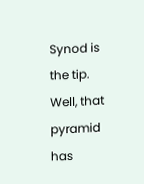Synod is the tip.  Well, that pyramid has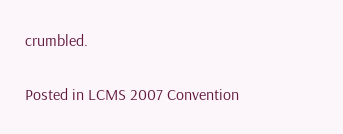crumbled.

Posted in LCMS 2007 Convention